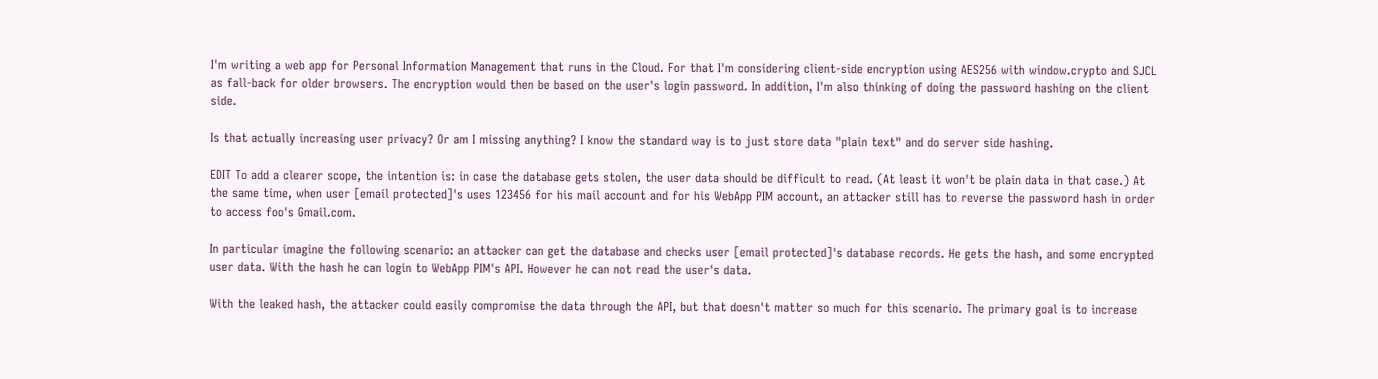I'm writing a web app for Personal Information Management that runs in the Cloud. For that I'm considering client-side encryption using AES256 with window.crypto and SJCL as fall-back for older browsers. The encryption would then be based on the user's login password. In addition, I'm also thinking of doing the password hashing on the client side.

Is that actually increasing user privacy? Or am I missing anything? I know the standard way is to just store data "plain text" and do server side hashing.

EDIT To add a clearer scope, the intention is: in case the database gets stolen, the user data should be difficult to read. (At least it won't be plain data in that case.) At the same time, when user [email protected]'s uses 123456 for his mail account and for his WebApp PIM account, an attacker still has to reverse the password hash in order to access foo's Gmail.com.

In particular imagine the following scenario: an attacker can get the database and checks user [email protected]'s database records. He gets the hash, and some encrypted user data. With the hash he can login to WebApp PIM's API. However he can not read the user's data.

With the leaked hash, the attacker could easily compromise the data through the API, but that doesn't matter so much for this scenario. The primary goal is to increase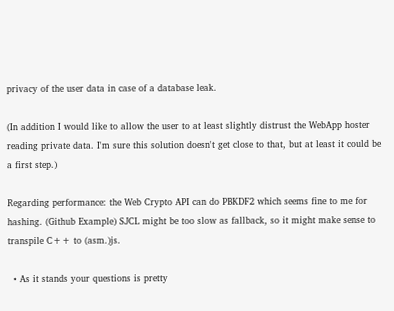privacy of the user data in case of a database leak.

(In addition I would like to allow the user to at least slightly distrust the WebApp hoster reading private data. I'm sure this solution doesn't get close to that, but at least it could be a first step.)

Regarding performance: the Web Crypto API can do PBKDF2 which seems fine to me for hashing. (Github Example) SJCL might be too slow as fallback, so it might make sense to transpile C++ to (asm.)js.

  • As it stands your questions is pretty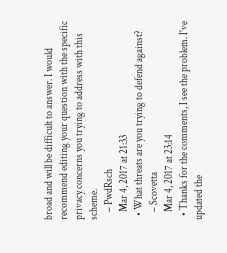broad and will be difficult to answer. I would recommend editing your question with the specific privacy concerns you trying to address with this scheme.
    – PwdRsch
    Mar 4, 2017 at 21:33
  • What threats are you trying to defend against?
    – Scovetta
    Mar 4, 2017 at 23:14
  • Thanks for the comments, I see the problem. I've updated the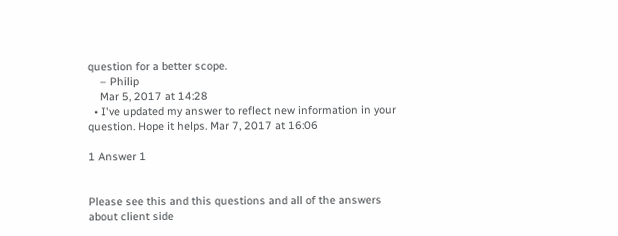question for a better scope.
    – Philip
    Mar 5, 2017 at 14:28
  • I've updated my answer to reflect new information in your question. Hope it helps. Mar 7, 2017 at 16:06

1 Answer 1


Please see this and this questions and all of the answers about client side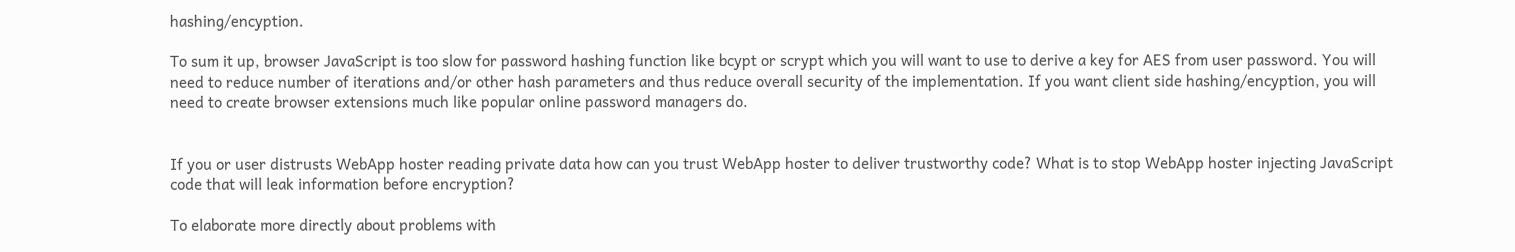hashing/encyption.

To sum it up, browser JavaScript is too slow for password hashing function like bcypt or scrypt which you will want to use to derive a key for AES from user password. You will need to reduce number of iterations and/or other hash parameters and thus reduce overall security of the implementation. If you want client side hashing/encyption, you will need to create browser extensions much like popular online password managers do.


If you or user distrusts WebApp hoster reading private data how can you trust WebApp hoster to deliver trustworthy code? What is to stop WebApp hoster injecting JavaScript code that will leak information before encryption?

To elaborate more directly about problems with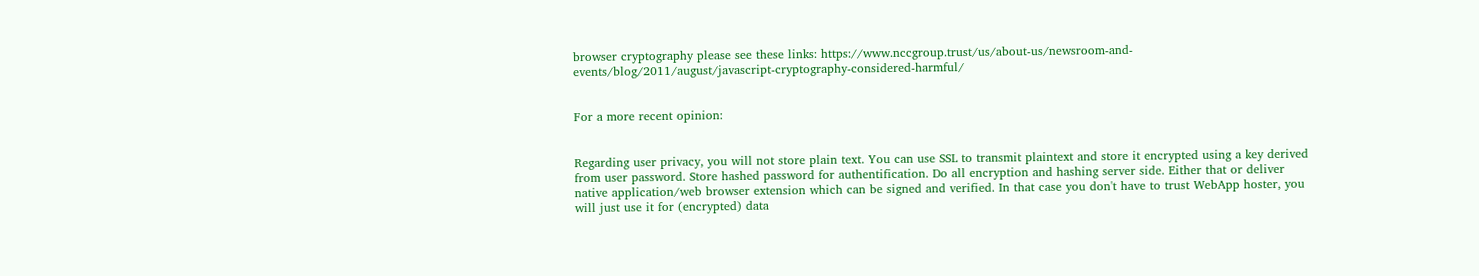browser cryptography please see these links: https://www.nccgroup.trust/us/about-us/newsroom-and-events/blog/2011/august/javascript-cryptography-considered-harmful/


For a more recent opinion:


Regarding user privacy, you will not store plain text. You can use SSL to transmit plaintext and store it encrypted using a key derived from user password. Store hashed password for authentification. Do all encryption and hashing server side. Either that or deliver native application/web browser extension which can be signed and verified. In that case you don't have to trust WebApp hoster, you will just use it for (encrypted) data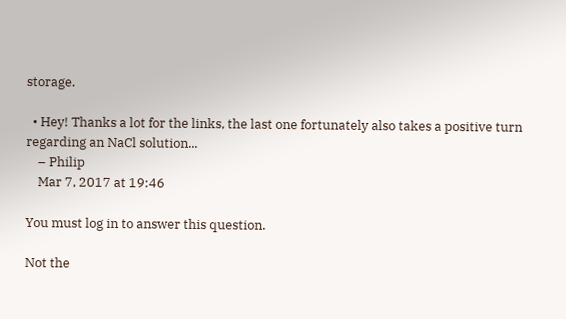storage.

  • Hey! Thanks a lot for the links, the last one fortunately also takes a positive turn regarding an NaCl solution...
    – Philip
    Mar 7, 2017 at 19:46

You must log in to answer this question.

Not the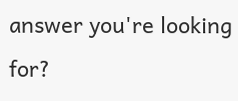answer you're looking for?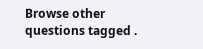Browse other questions tagged .